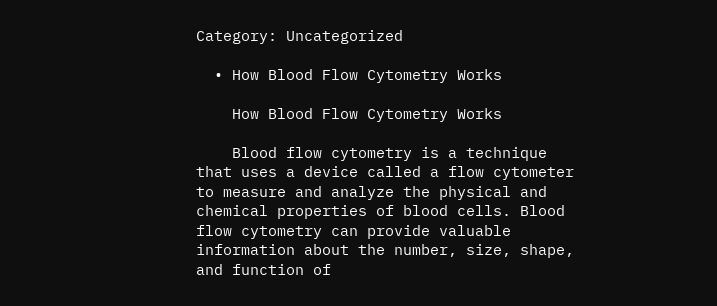Category: Uncategorized

  • How Blood Flow Cytometry Works

    How Blood Flow Cytometry Works

    Blood flow cytometry is a technique that uses a device called a flow cytometer to measure and analyze the physical and chemical properties of blood cells. Blood flow cytometry can provide valuable information about the number, size, shape, and function of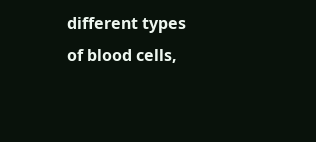different types of blood cells,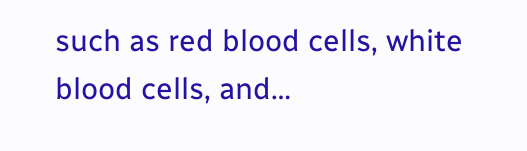such as red blood cells, white blood cells, and…